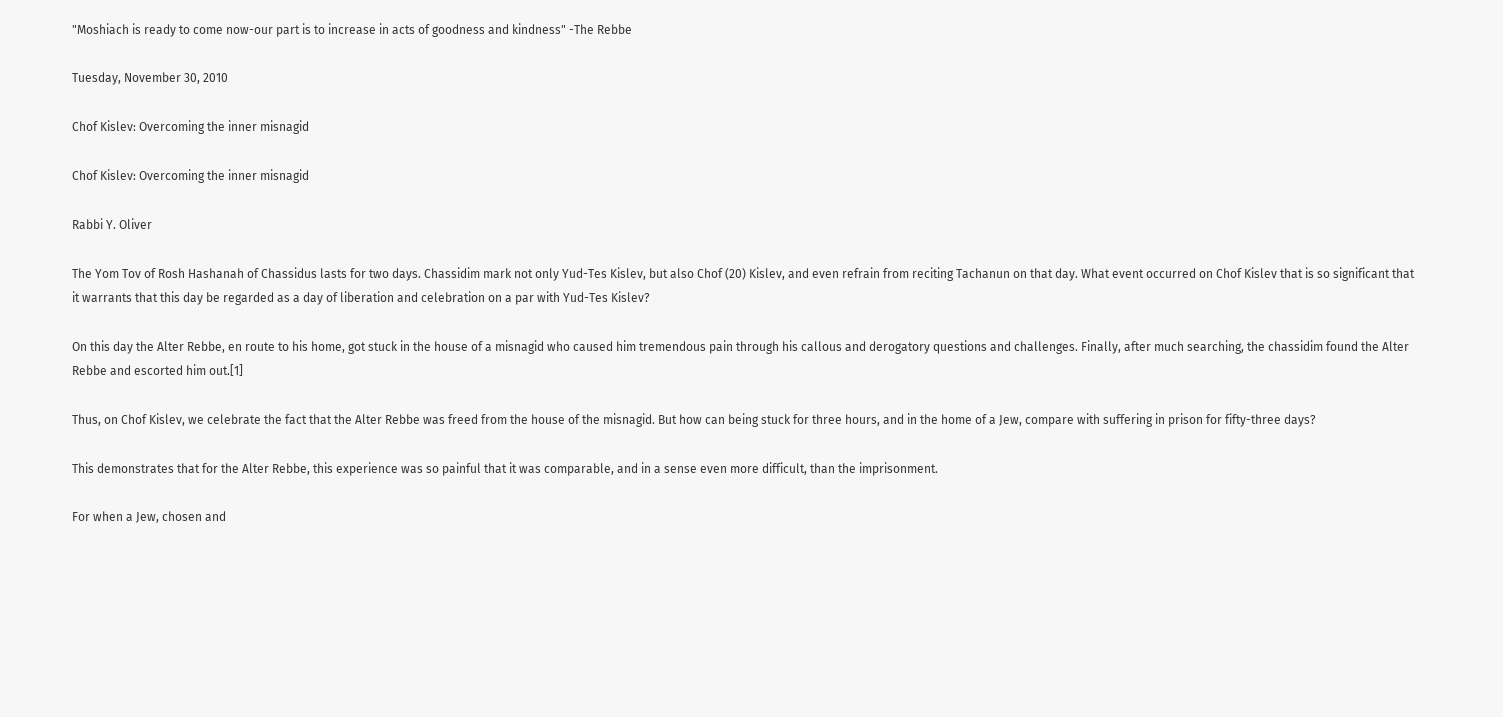"Moshiach is ready to come now-our part is to increase in acts of goodness and kindness" -The Rebbe

Tuesday, November 30, 2010

Chof Kislev: Overcoming the inner misnagid

Chof Kislev: Overcoming the inner misnagid

Rabbi Y. Oliver

The Yom Tov of Rosh Hashanah of Chassidus lasts for two days. Chassidim mark not only Yud-Tes Kislev, but also Chof (20) Kislev, and even refrain from reciting Tachanun on that day. What event occurred on Chof Kislev that is so significant that it warrants that this day be regarded as a day of liberation and celebration on a par with Yud-Tes Kislev?

On this day the Alter Rebbe, en route to his home, got stuck in the house of a misnagid who caused him tremendous pain through his callous and derogatory questions and challenges. Finally, after much searching, the chassidim found the Alter Rebbe and escorted him out.[1]

Thus, on Chof Kislev, we celebrate the fact that the Alter Rebbe was freed from the house of the misnagid. But how can being stuck for three hours, and in the home of a Jew, compare with suffering in prison for fifty-three days?

This demonstrates that for the Alter Rebbe, this experience was so painful that it was comparable, and in a sense even more difficult, than the imprisonment.

For when a Jew, chosen and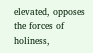elevated, opposes the forces of holiness,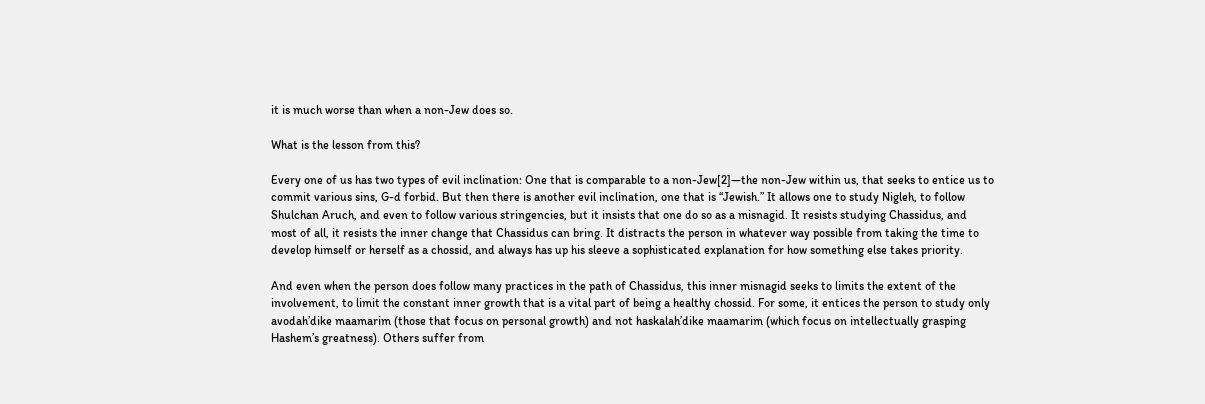it is much worse than when a non-Jew does so.

What is the lesson from this?

Every one of us has two types of evil inclination: One that is comparable to a non-Jew[2]—the non-Jew within us, that seeks to entice us to commit various sins, G-d forbid. But then there is another evil inclination, one that is “Jewish.” It allows one to study Nigleh, to follow Shulchan Aruch, and even to follow various stringencies, but it insists that one do so as a misnagid. It resists studying Chassidus, and most of all, it resists the inner change that Chassidus can bring. It distracts the person in whatever way possible from taking the time to develop himself or herself as a chossid, and always has up his sleeve a sophisticated explanation for how something else takes priority.

And even when the person does follow many practices in the path of Chassidus, this inner misnagid seeks to limits the extent of the involvement, to limit the constant inner growth that is a vital part of being a healthy chossid. For some, it entices the person to study only avodah’dike maamarim (those that focus on personal growth) and not haskalah’dike maamarim (which focus on intellectually grasping Hashem’s greatness). Others suffer from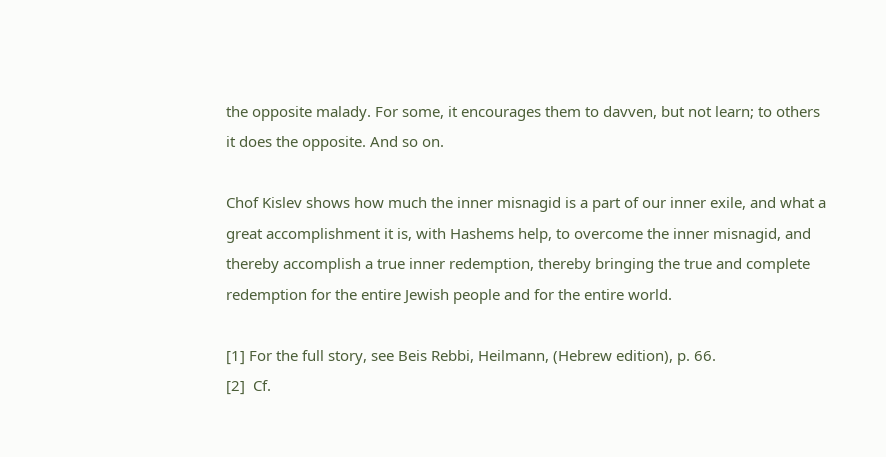the opposite malady. For some, it encourages them to davven, but not learn; to others it does the opposite. And so on.

Chof Kislev shows how much the inner misnagid is a part of our inner exile, and what a great accomplishment it is, with Hashems help, to overcome the inner misnagid, and thereby accomplish a true inner redemption, thereby bringing the true and complete redemption for the entire Jewish people and for the entire world.

[1] For the full story, see Beis Rebbi, Heilmann, (Hebrew edition), p. 66.
[2]  Cf.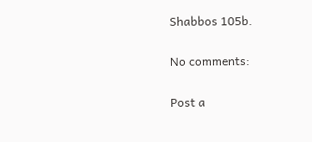Shabbos 105b.

No comments:

Post a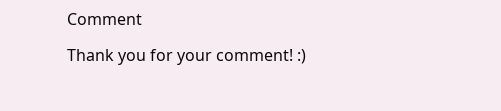Comment

Thank you for your comment! :)